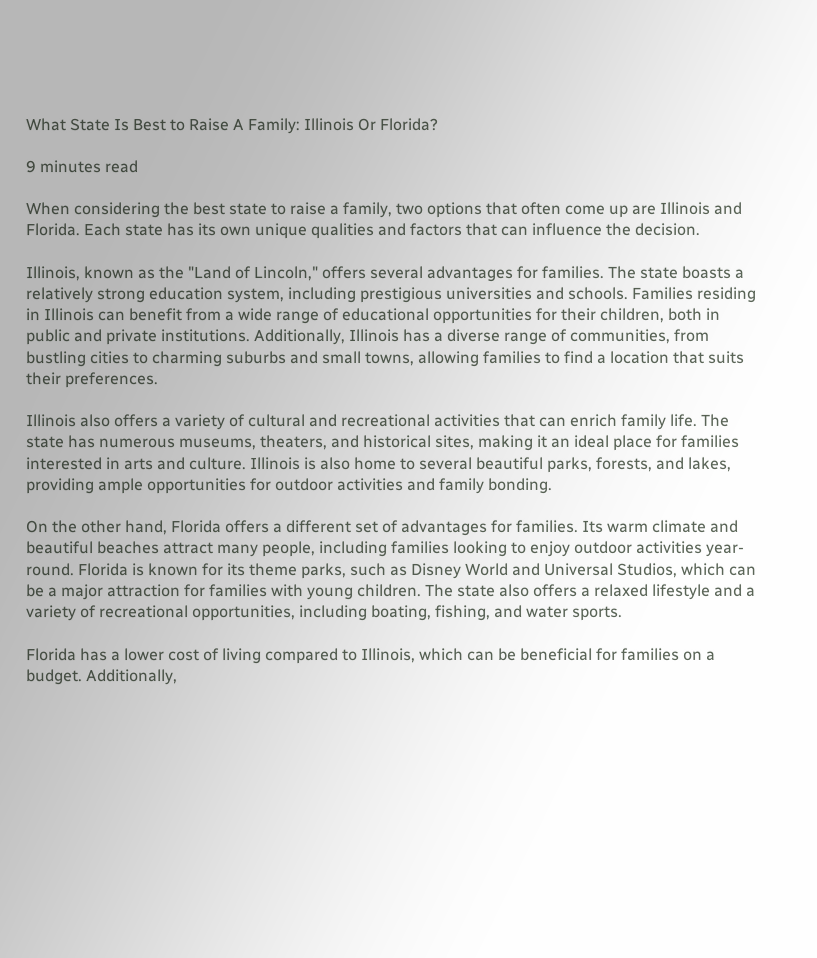What State Is Best to Raise A Family: Illinois Or Florida?

9 minutes read

When considering the best state to raise a family, two options that often come up are Illinois and Florida. Each state has its own unique qualities and factors that can influence the decision.

Illinois, known as the "Land of Lincoln," offers several advantages for families. The state boasts a relatively strong education system, including prestigious universities and schools. Families residing in Illinois can benefit from a wide range of educational opportunities for their children, both in public and private institutions. Additionally, Illinois has a diverse range of communities, from bustling cities to charming suburbs and small towns, allowing families to find a location that suits their preferences.

Illinois also offers a variety of cultural and recreational activities that can enrich family life. The state has numerous museums, theaters, and historical sites, making it an ideal place for families interested in arts and culture. Illinois is also home to several beautiful parks, forests, and lakes, providing ample opportunities for outdoor activities and family bonding.

On the other hand, Florida offers a different set of advantages for families. Its warm climate and beautiful beaches attract many people, including families looking to enjoy outdoor activities year-round. Florida is known for its theme parks, such as Disney World and Universal Studios, which can be a major attraction for families with young children. The state also offers a relaxed lifestyle and a variety of recreational opportunities, including boating, fishing, and water sports.

Florida has a lower cost of living compared to Illinois, which can be beneficial for families on a budget. Additionally,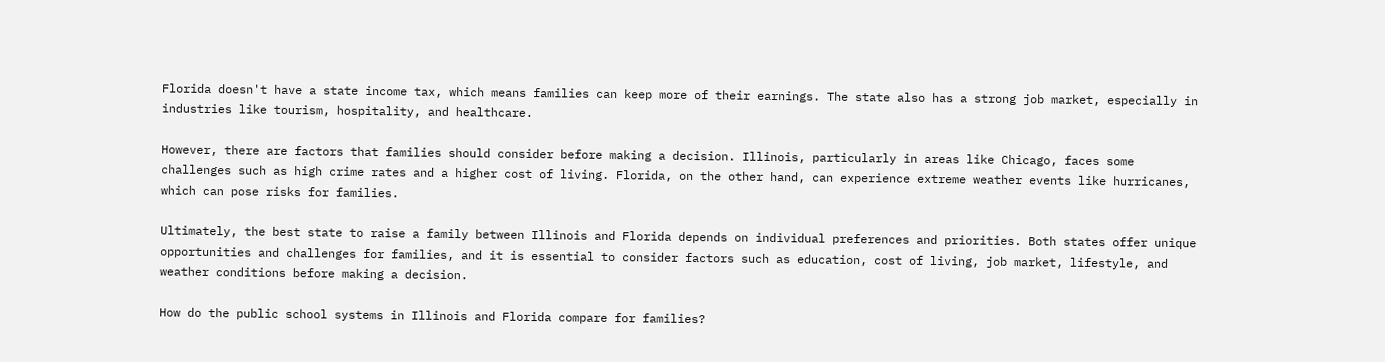Florida doesn't have a state income tax, which means families can keep more of their earnings. The state also has a strong job market, especially in industries like tourism, hospitality, and healthcare.

However, there are factors that families should consider before making a decision. Illinois, particularly in areas like Chicago, faces some challenges such as high crime rates and a higher cost of living. Florida, on the other hand, can experience extreme weather events like hurricanes, which can pose risks for families.

Ultimately, the best state to raise a family between Illinois and Florida depends on individual preferences and priorities. Both states offer unique opportunities and challenges for families, and it is essential to consider factors such as education, cost of living, job market, lifestyle, and weather conditions before making a decision.

How do the public school systems in Illinois and Florida compare for families?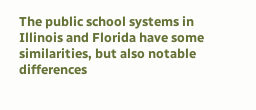The public school systems in Illinois and Florida have some similarities, but also notable differences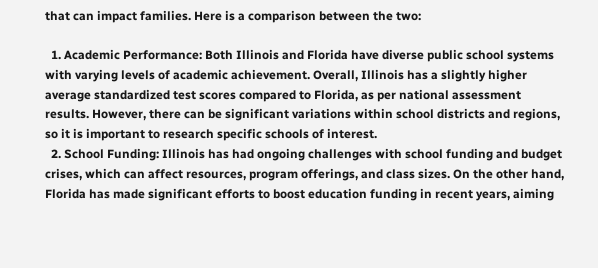that can impact families. Here is a comparison between the two:

  1. Academic Performance: Both Illinois and Florida have diverse public school systems with varying levels of academic achievement. Overall, Illinois has a slightly higher average standardized test scores compared to Florida, as per national assessment results. However, there can be significant variations within school districts and regions, so it is important to research specific schools of interest.
  2. School Funding: Illinois has had ongoing challenges with school funding and budget crises, which can affect resources, program offerings, and class sizes. On the other hand, Florida has made significant efforts to boost education funding in recent years, aiming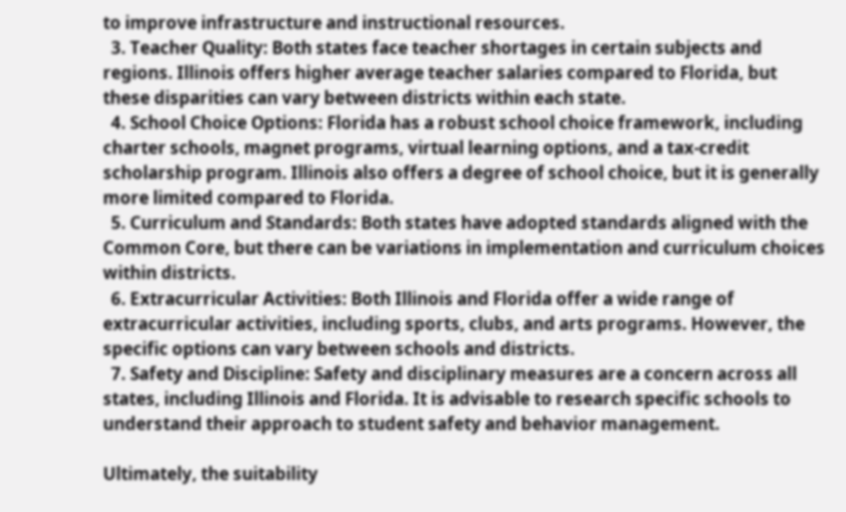to improve infrastructure and instructional resources.
  3. Teacher Quality: Both states face teacher shortages in certain subjects and regions. Illinois offers higher average teacher salaries compared to Florida, but these disparities can vary between districts within each state.
  4. School Choice Options: Florida has a robust school choice framework, including charter schools, magnet programs, virtual learning options, and a tax-credit scholarship program. Illinois also offers a degree of school choice, but it is generally more limited compared to Florida.
  5. Curriculum and Standards: Both states have adopted standards aligned with the Common Core, but there can be variations in implementation and curriculum choices within districts.
  6. Extracurricular Activities: Both Illinois and Florida offer a wide range of extracurricular activities, including sports, clubs, and arts programs. However, the specific options can vary between schools and districts.
  7. Safety and Discipline: Safety and disciplinary measures are a concern across all states, including Illinois and Florida. It is advisable to research specific schools to understand their approach to student safety and behavior management.

Ultimately, the suitability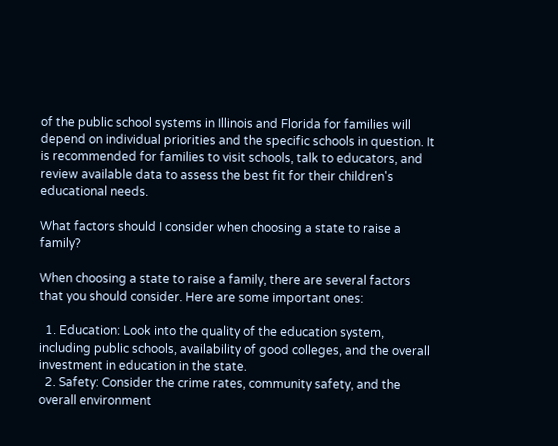of the public school systems in Illinois and Florida for families will depend on individual priorities and the specific schools in question. It is recommended for families to visit schools, talk to educators, and review available data to assess the best fit for their children's educational needs.

What factors should I consider when choosing a state to raise a family?

When choosing a state to raise a family, there are several factors that you should consider. Here are some important ones:

  1. Education: Look into the quality of the education system, including public schools, availability of good colleges, and the overall investment in education in the state.
  2. Safety: Consider the crime rates, community safety, and the overall environment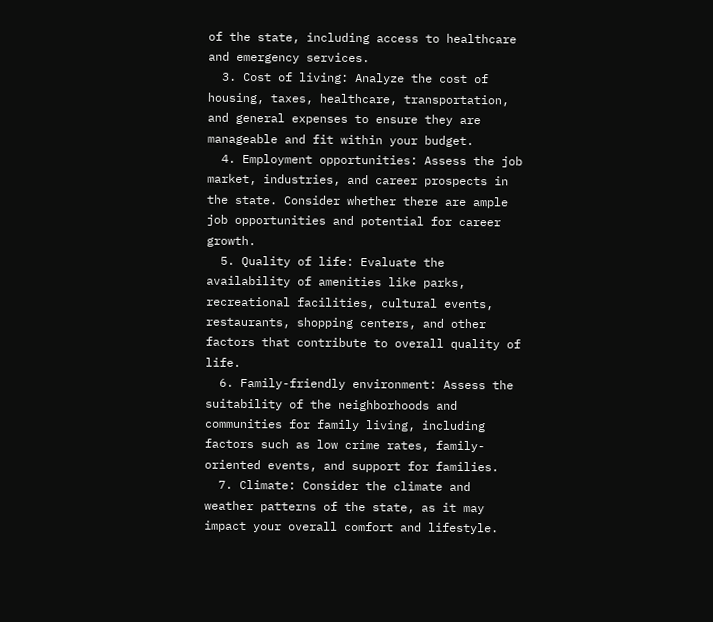of the state, including access to healthcare and emergency services.
  3. Cost of living: Analyze the cost of housing, taxes, healthcare, transportation, and general expenses to ensure they are manageable and fit within your budget.
  4. Employment opportunities: Assess the job market, industries, and career prospects in the state. Consider whether there are ample job opportunities and potential for career growth.
  5. Quality of life: Evaluate the availability of amenities like parks, recreational facilities, cultural events, restaurants, shopping centers, and other factors that contribute to overall quality of life.
  6. Family-friendly environment: Assess the suitability of the neighborhoods and communities for family living, including factors such as low crime rates, family-oriented events, and support for families.
  7. Climate: Consider the climate and weather patterns of the state, as it may impact your overall comfort and lifestyle.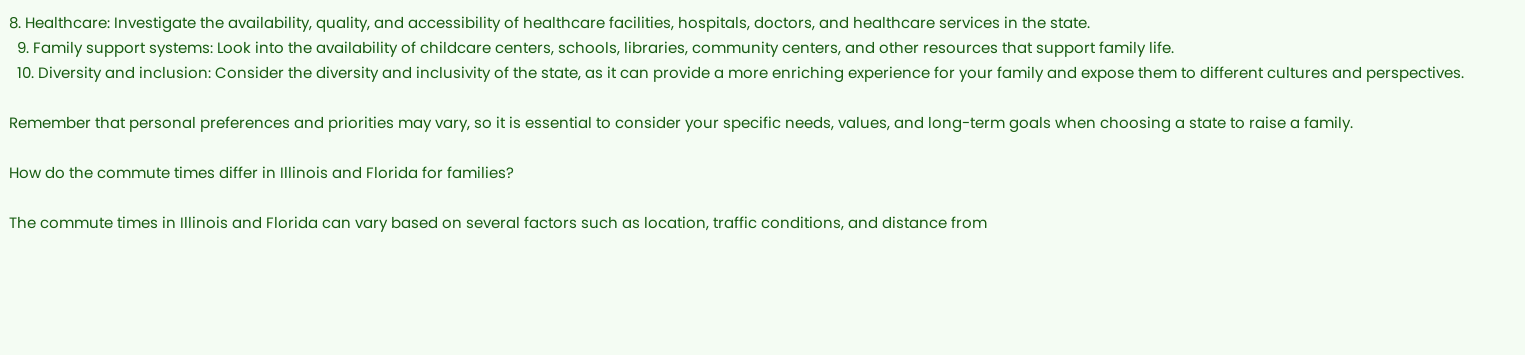8. Healthcare: Investigate the availability, quality, and accessibility of healthcare facilities, hospitals, doctors, and healthcare services in the state.
  9. Family support systems: Look into the availability of childcare centers, schools, libraries, community centers, and other resources that support family life.
  10. Diversity and inclusion: Consider the diversity and inclusivity of the state, as it can provide a more enriching experience for your family and expose them to different cultures and perspectives.

Remember that personal preferences and priorities may vary, so it is essential to consider your specific needs, values, and long-term goals when choosing a state to raise a family.

How do the commute times differ in Illinois and Florida for families?

The commute times in Illinois and Florida can vary based on several factors such as location, traffic conditions, and distance from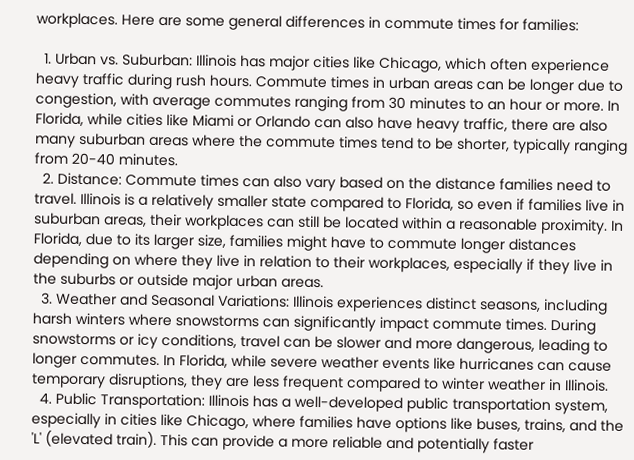workplaces. Here are some general differences in commute times for families:

  1. Urban vs. Suburban: Illinois has major cities like Chicago, which often experience heavy traffic during rush hours. Commute times in urban areas can be longer due to congestion, with average commutes ranging from 30 minutes to an hour or more. In Florida, while cities like Miami or Orlando can also have heavy traffic, there are also many suburban areas where the commute times tend to be shorter, typically ranging from 20-40 minutes.
  2. Distance: Commute times can also vary based on the distance families need to travel. Illinois is a relatively smaller state compared to Florida, so even if families live in suburban areas, their workplaces can still be located within a reasonable proximity. In Florida, due to its larger size, families might have to commute longer distances depending on where they live in relation to their workplaces, especially if they live in the suburbs or outside major urban areas.
  3. Weather and Seasonal Variations: Illinois experiences distinct seasons, including harsh winters where snowstorms can significantly impact commute times. During snowstorms or icy conditions, travel can be slower and more dangerous, leading to longer commutes. In Florida, while severe weather events like hurricanes can cause temporary disruptions, they are less frequent compared to winter weather in Illinois.
  4. Public Transportation: Illinois has a well-developed public transportation system, especially in cities like Chicago, where families have options like buses, trains, and the 'L' (elevated train). This can provide a more reliable and potentially faster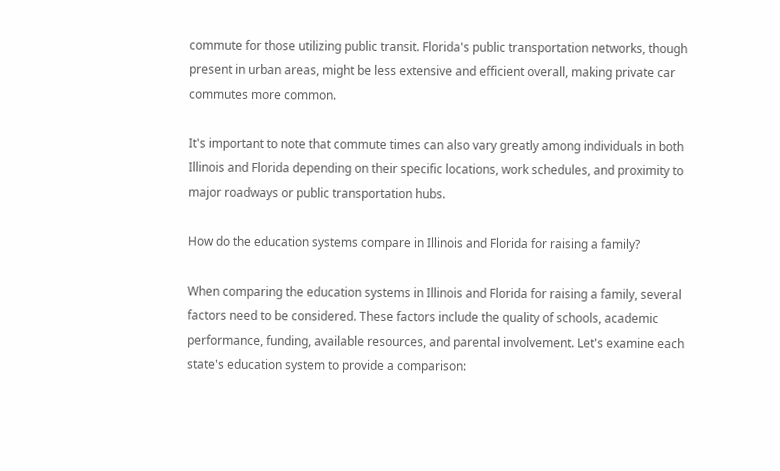commute for those utilizing public transit. Florida's public transportation networks, though present in urban areas, might be less extensive and efficient overall, making private car commutes more common.

It's important to note that commute times can also vary greatly among individuals in both Illinois and Florida depending on their specific locations, work schedules, and proximity to major roadways or public transportation hubs.

How do the education systems compare in Illinois and Florida for raising a family?

When comparing the education systems in Illinois and Florida for raising a family, several factors need to be considered. These factors include the quality of schools, academic performance, funding, available resources, and parental involvement. Let's examine each state's education system to provide a comparison: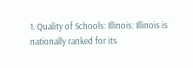1. Quality of Schools: Illinois: Illinois is nationally ranked for its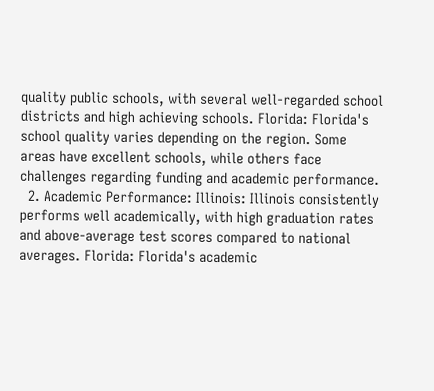quality public schools, with several well-regarded school districts and high achieving schools. Florida: Florida's school quality varies depending on the region. Some areas have excellent schools, while others face challenges regarding funding and academic performance.
  2. Academic Performance: Illinois: Illinois consistently performs well academically, with high graduation rates and above-average test scores compared to national averages. Florida: Florida's academic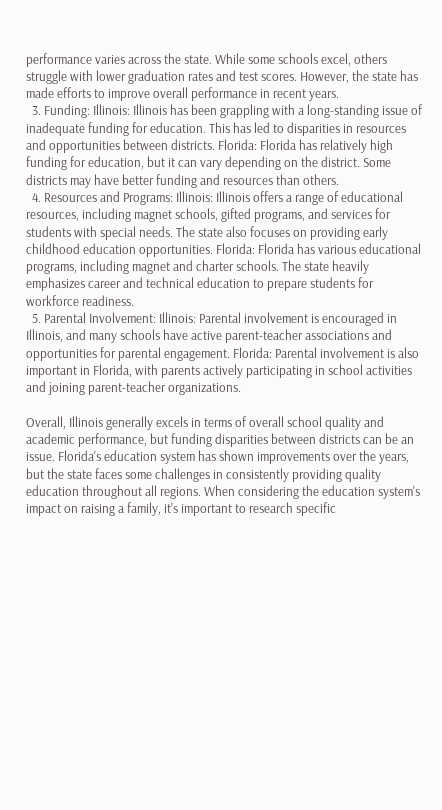performance varies across the state. While some schools excel, others struggle with lower graduation rates and test scores. However, the state has made efforts to improve overall performance in recent years.
  3. Funding: Illinois: Illinois has been grappling with a long-standing issue of inadequate funding for education. This has led to disparities in resources and opportunities between districts. Florida: Florida has relatively high funding for education, but it can vary depending on the district. Some districts may have better funding and resources than others.
  4. Resources and Programs: Illinois: Illinois offers a range of educational resources, including magnet schools, gifted programs, and services for students with special needs. The state also focuses on providing early childhood education opportunities. Florida: Florida has various educational programs, including magnet and charter schools. The state heavily emphasizes career and technical education to prepare students for workforce readiness.
  5. Parental Involvement: Illinois: Parental involvement is encouraged in Illinois, and many schools have active parent-teacher associations and opportunities for parental engagement. Florida: Parental involvement is also important in Florida, with parents actively participating in school activities and joining parent-teacher organizations.

Overall, Illinois generally excels in terms of overall school quality and academic performance, but funding disparities between districts can be an issue. Florida's education system has shown improvements over the years, but the state faces some challenges in consistently providing quality education throughout all regions. When considering the education system's impact on raising a family, it's important to research specific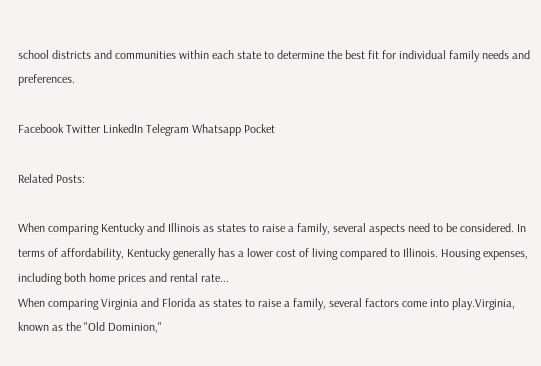school districts and communities within each state to determine the best fit for individual family needs and preferences.

Facebook Twitter LinkedIn Telegram Whatsapp Pocket

Related Posts:

When comparing Kentucky and Illinois as states to raise a family, several aspects need to be considered. In terms of affordability, Kentucky generally has a lower cost of living compared to Illinois. Housing expenses, including both home prices and rental rate...
When comparing Virginia and Florida as states to raise a family, several factors come into play.Virginia, known as the "Old Dominion,"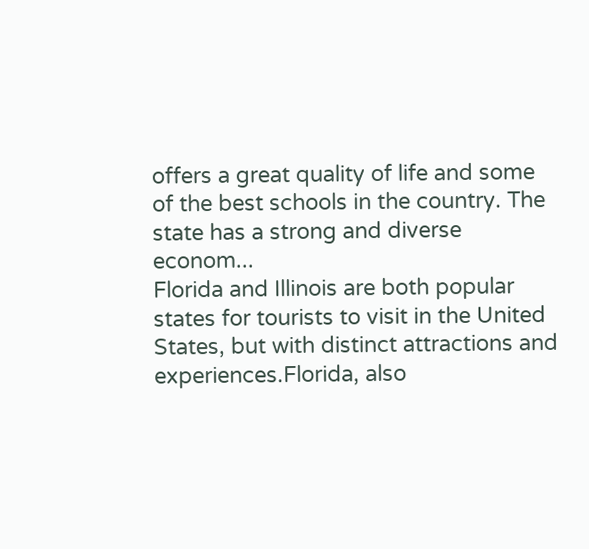offers a great quality of life and some of the best schools in the country. The state has a strong and diverse econom...
Florida and Illinois are both popular states for tourists to visit in the United States, but with distinct attractions and experiences.Florida, also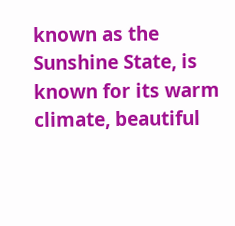known as the Sunshine State, is known for its warm climate, beautiful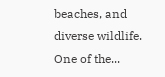beaches, and diverse wildlife. One of the...